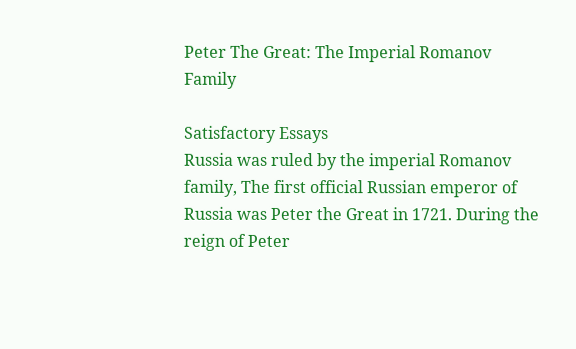Peter The Great: The Imperial Romanov Family

Satisfactory Essays
Russia was ruled by the imperial Romanov family, The first official Russian emperor of Russia was Peter the Great in 1721. During the reign of Peter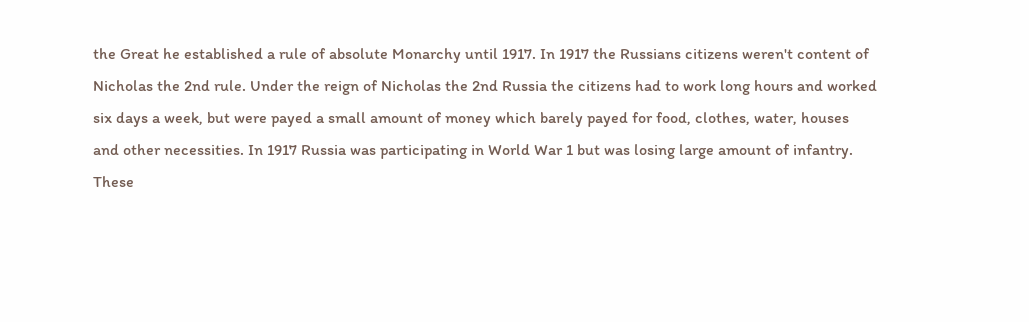the Great he established a rule of absolute Monarchy until 1917. In 1917 the Russians citizens weren't content of Nicholas the 2nd rule. Under the reign of Nicholas the 2nd Russia the citizens had to work long hours and worked six days a week, but were payed a small amount of money which barely payed for food, clothes, water, houses and other necessities. In 1917 Russia was participating in World War 1 but was losing large amount of infantry. These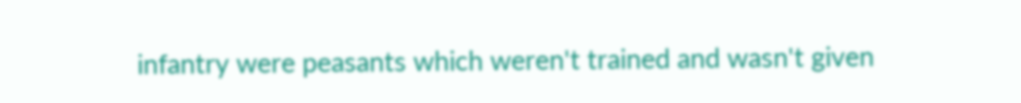infantry were peasants which weren't trained and wasn't given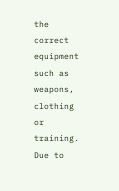the correct equipment such as weapons, clothing or training. Due to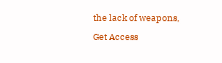the lack of weapons,
Get Access